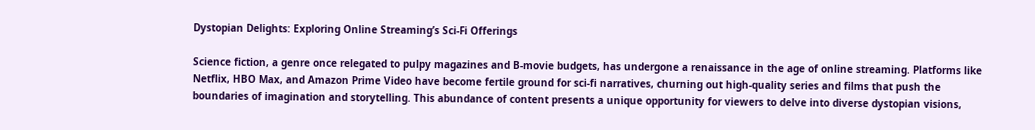Dystopian Delights: Exploring Online Streaming’s Sci-Fi Offerings

Science fiction, a genre once relegated to pulpy magazines and B-movie budgets, has undergone a renaissance in the age of online streaming. Platforms like Netflix, HBO Max, and Amazon Prime Video have become fertile ground for sci-fi narratives, churning out high-quality series and films that push the boundaries of imagination and storytelling. This abundance of content presents a unique opportunity for viewers to delve into diverse dystopian visions,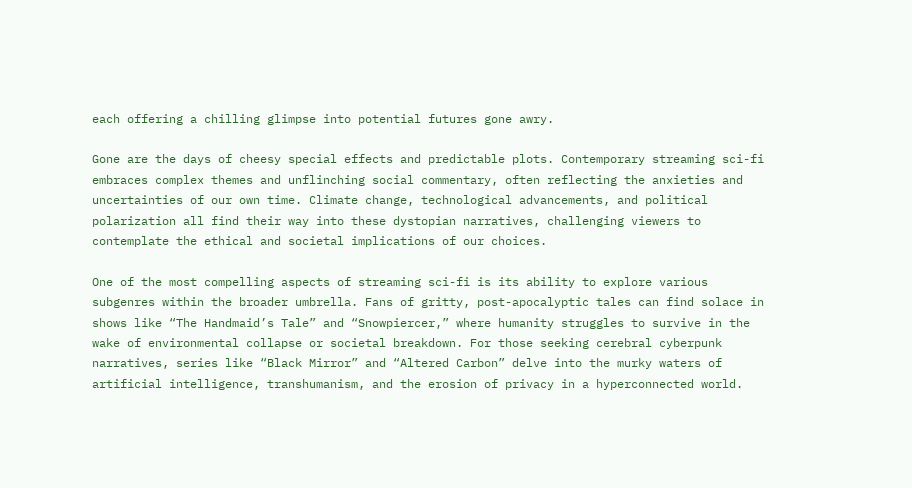each offering a chilling glimpse into potential futures gone awry.

Gone are the days of cheesy special effects and predictable plots. Contemporary streaming sci-fi embraces complex themes and unflinching social commentary, often reflecting the anxieties and uncertainties of our own time. Climate change, technological advancements, and political polarization all find their way into these dystopian narratives, challenging viewers to contemplate the ethical and societal implications of our choices.

One of the most compelling aspects of streaming sci-fi is its ability to explore various subgenres within the broader umbrella. Fans of gritty, post-apocalyptic tales can find solace in shows like “The Handmaid’s Tale” and “Snowpiercer,” where humanity struggles to survive in the wake of environmental collapse or societal breakdown. For those seeking cerebral cyberpunk narratives, series like “Black Mirror” and “Altered Carbon” delve into the murky waters of artificial intelligence, transhumanism, and the erosion of privacy in a hyperconnected world.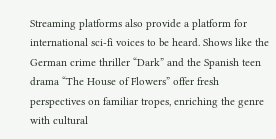Streaming platforms also provide a platform for international sci-fi voices to be heard. Shows like the German crime thriller “Dark” and the Spanish teen drama “The House of Flowers” offer fresh perspectives on familiar tropes, enriching the genre with cultural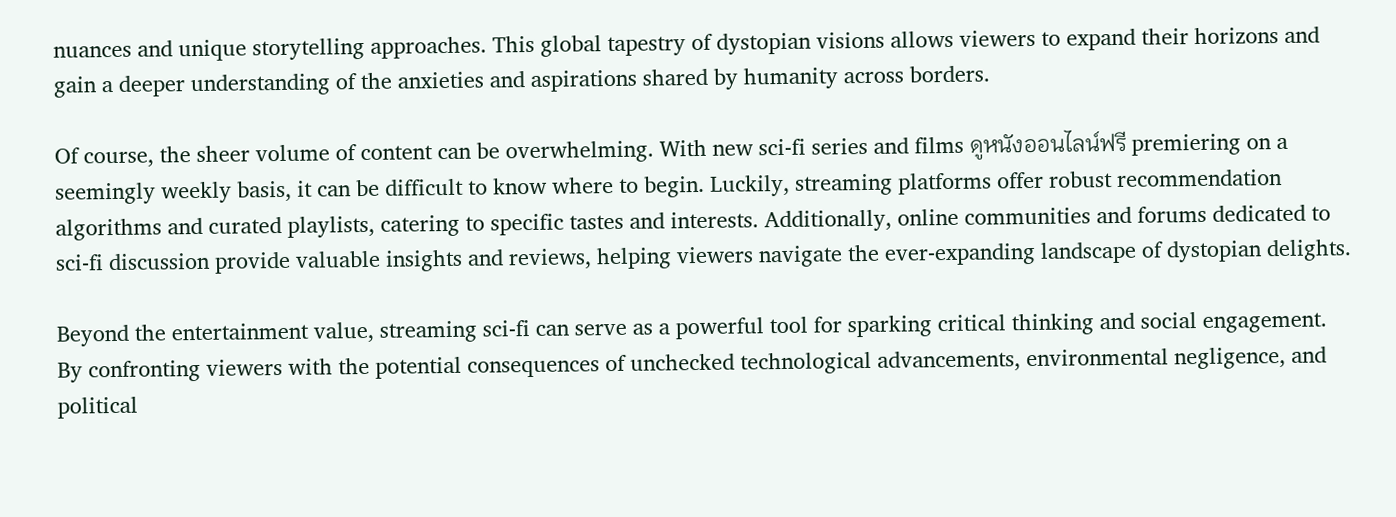nuances and unique storytelling approaches. This global tapestry of dystopian visions allows viewers to expand their horizons and gain a deeper understanding of the anxieties and aspirations shared by humanity across borders.

Of course, the sheer volume of content can be overwhelming. With new sci-fi series and films ดูหนังออนไลน์ฟรี premiering on a seemingly weekly basis, it can be difficult to know where to begin. Luckily, streaming platforms offer robust recommendation algorithms and curated playlists, catering to specific tastes and interests. Additionally, online communities and forums dedicated to sci-fi discussion provide valuable insights and reviews, helping viewers navigate the ever-expanding landscape of dystopian delights.

Beyond the entertainment value, streaming sci-fi can serve as a powerful tool for sparking critical thinking and social engagement. By confronting viewers with the potential consequences of unchecked technological advancements, environmental negligence, and political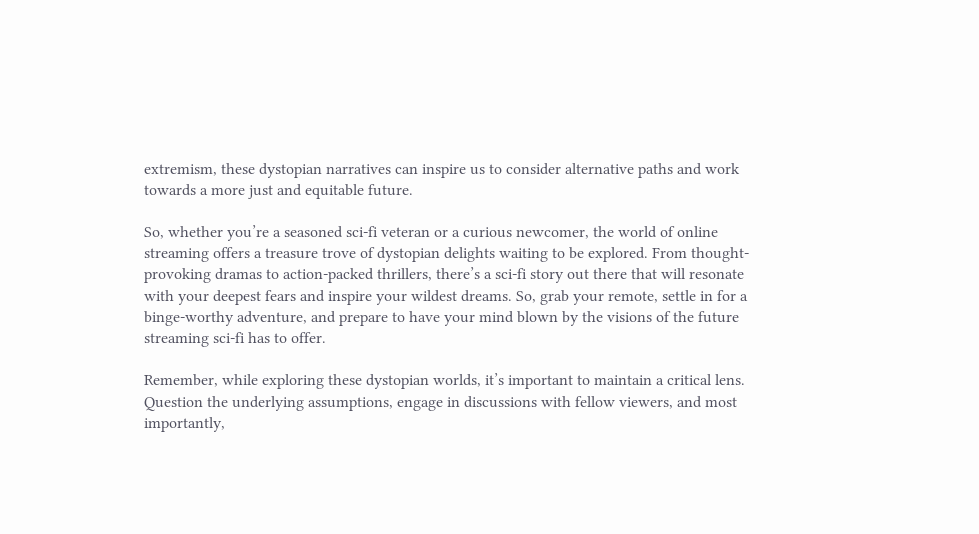extremism, these dystopian narratives can inspire us to consider alternative paths and work towards a more just and equitable future.

So, whether you’re a seasoned sci-fi veteran or a curious newcomer, the world of online streaming offers a treasure trove of dystopian delights waiting to be explored. From thought-provoking dramas to action-packed thrillers, there’s a sci-fi story out there that will resonate with your deepest fears and inspire your wildest dreams. So, grab your remote, settle in for a binge-worthy adventure, and prepare to have your mind blown by the visions of the future streaming sci-fi has to offer.

Remember, while exploring these dystopian worlds, it’s important to maintain a critical lens. Question the underlying assumptions, engage in discussions with fellow viewers, and most importantly,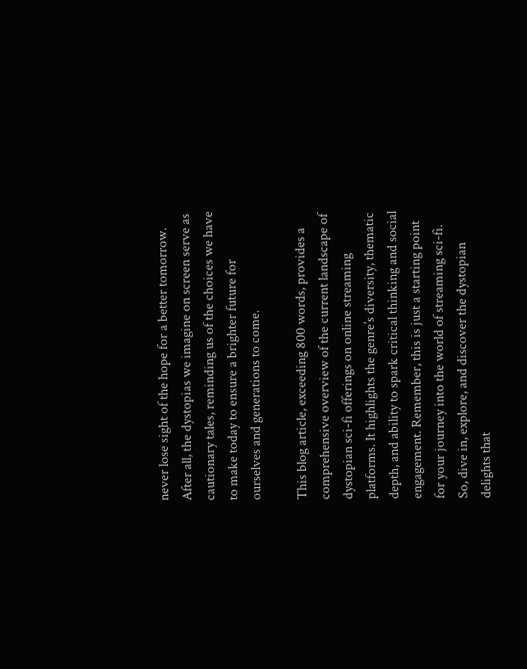never lose sight of the hope for a better tomorrow. After all, the dystopias we imagine on screen serve as cautionary tales, reminding us of the choices we have to make today to ensure a brighter future for ourselves and generations to come.

This blog article, exceeding 800 words, provides a comprehensive overview of the current landscape of dystopian sci-fi offerings on online streaming platforms. It highlights the genre’s diversity, thematic depth, and ability to spark critical thinking and social engagement. Remember, this is just a starting point for your journey into the world of streaming sci-fi. So, dive in, explore, and discover the dystopian delights that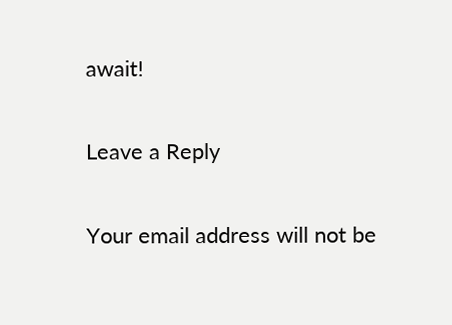await!

Leave a Reply

Your email address will not be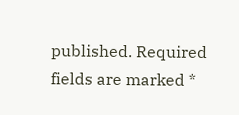published. Required fields are marked *